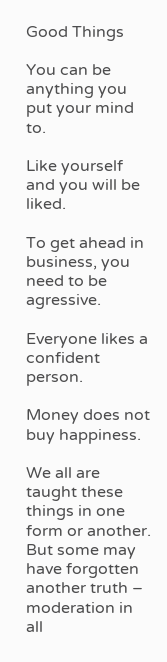Good Things

You can be anything you put your mind to.

Like yourself and you will be liked.

To get ahead in business, you need to be agressive.

Everyone likes a confident person.

Money does not buy happiness.

We all are taught these things in one form or another. But some may have forgotten another truth – moderation in all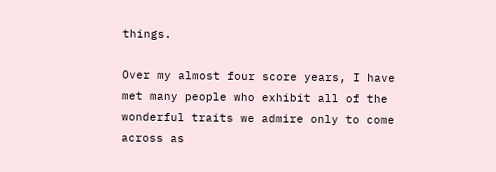things.

Over my almost four score years, I have met many people who exhibit all of the wonderful traits we admire only to come across as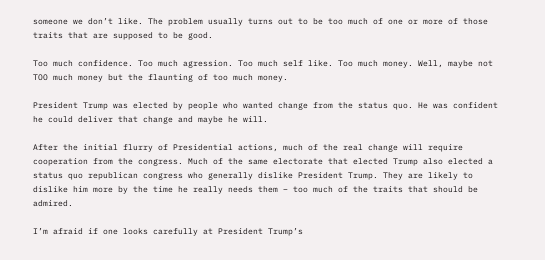someone we don’t like. The problem usually turns out to be too much of one or more of those traits that are supposed to be good.

Too much confidence. Too much agression. Too much self like. Too much money. Well, maybe not TOO much money but the flaunting of too much money.

President Trump was elected by people who wanted change from the status quo. He was confident he could deliver that change and maybe he will.

After the initial flurry of Presidential actions, much of the real change will require cooperation from the congress. Much of the same electorate that elected Trump also elected a status quo republican congress who generally dislike President Trump. They are likely to dislike him more by the time he really needs them – too much of the traits that should be admired.

I’m afraid if one looks carefully at President Trump’s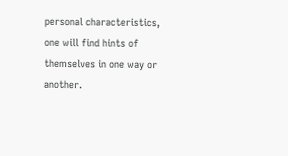personal characteristics, one will find hints of themselves in one way or another.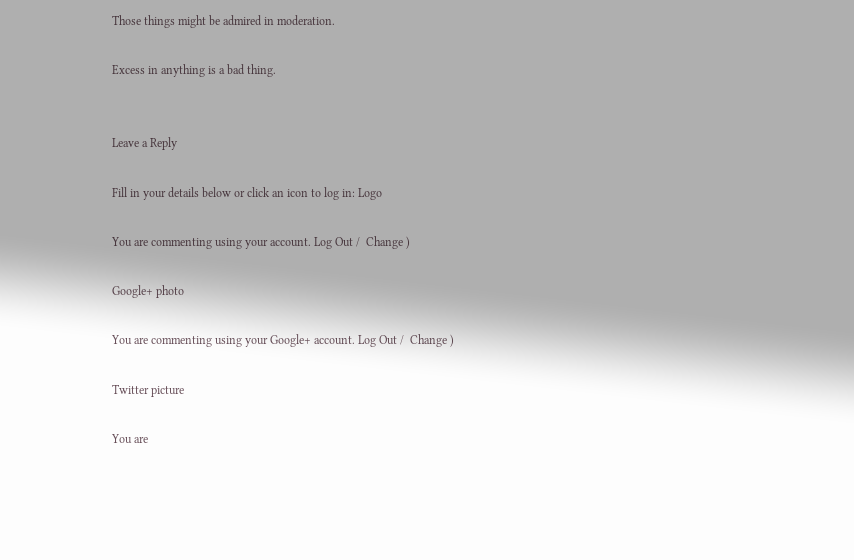Those things might be admired in moderation.

Excess in anything is a bad thing.


Leave a Reply

Fill in your details below or click an icon to log in: Logo

You are commenting using your account. Log Out /  Change )

Google+ photo

You are commenting using your Google+ account. Log Out /  Change )

Twitter picture

You are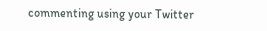commenting using your Twitter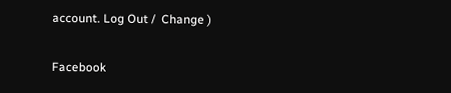account. Log Out /  Change )

Facebook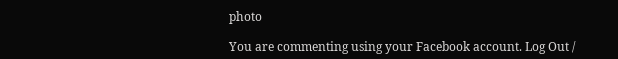photo

You are commenting using your Facebook account. Log Out /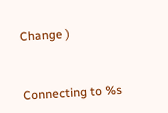Change )


Connecting to %s